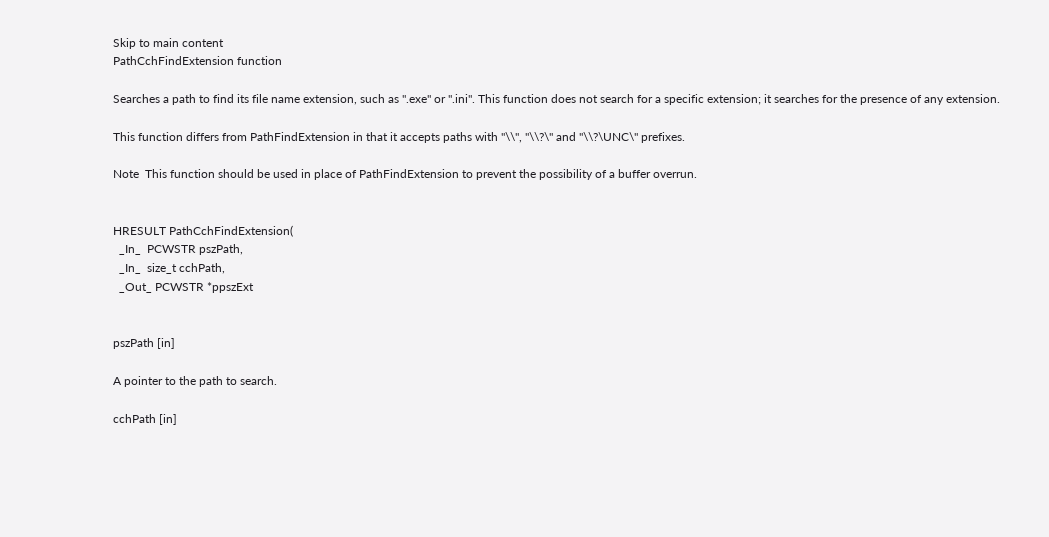Skip to main content
PathCchFindExtension function

Searches a path to find its file name extension, such as ".exe" or ".ini". This function does not search for a specific extension; it searches for the presence of any extension.

This function differs from PathFindExtension in that it accepts paths with "\\", "\\?\" and "\\?\UNC\" prefixes.

Note  This function should be used in place of PathFindExtension to prevent the possibility of a buffer overrun.


HRESULT PathCchFindExtension(
  _In_  PCWSTR pszPath,
  _In_  size_t cchPath,
  _Out_ PCWSTR *ppszExt


pszPath [in]

A pointer to the path to search.

cchPath [in]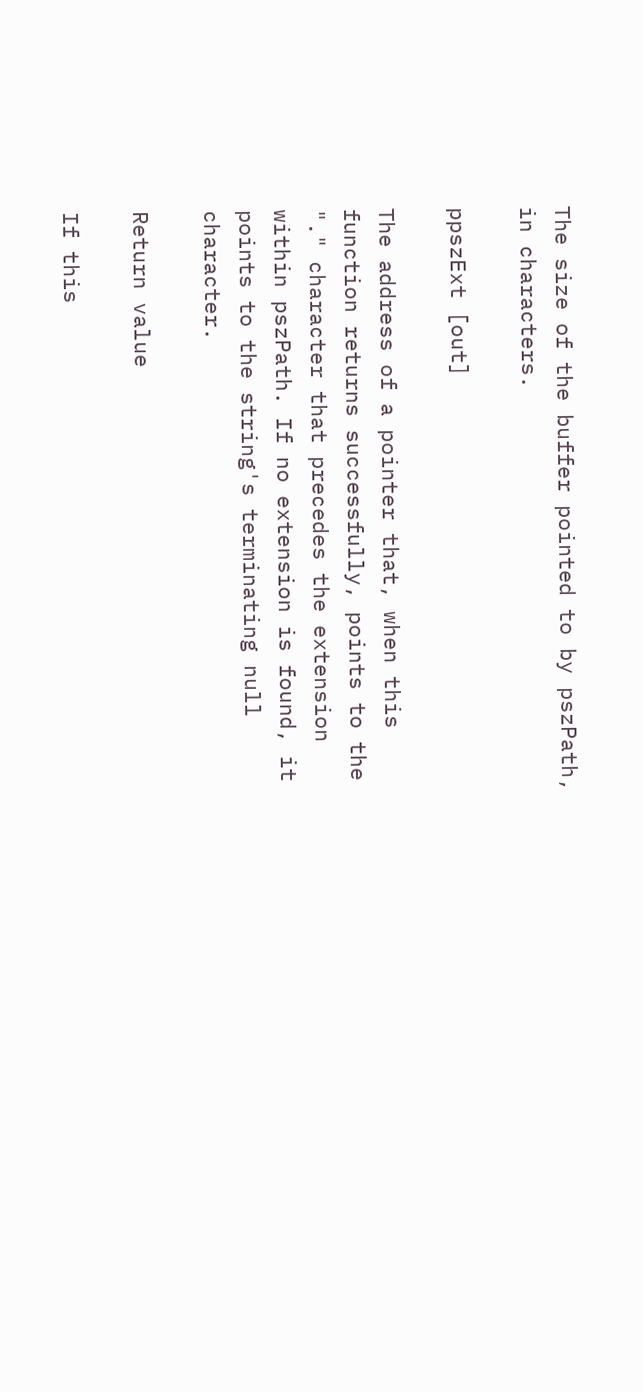The size of the buffer pointed to by pszPath, in characters.

ppszExt [out]

The address of a pointer that, when this function returns successfully, points to the "." character that precedes the extension within pszPath. If no extension is found, it points to the string's terminating null character.

Return value

If this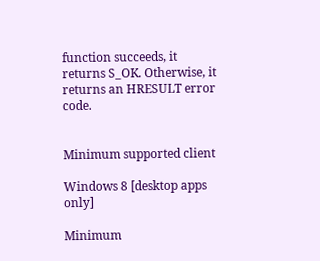function succeeds, it returns S_OK. Otherwise, it returns an HRESULT error code.


Minimum supported client

Windows 8 [desktop apps only]

Minimum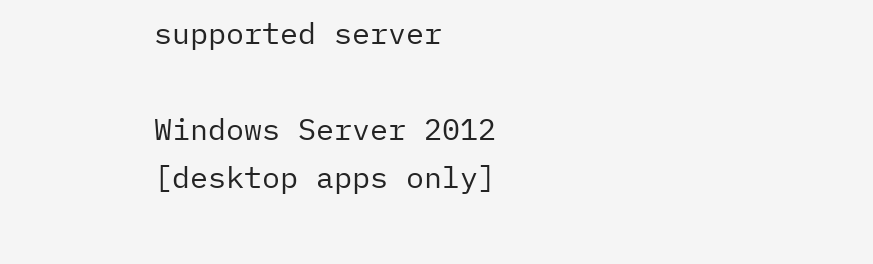supported server

Windows Server 2012 [desktop apps only]